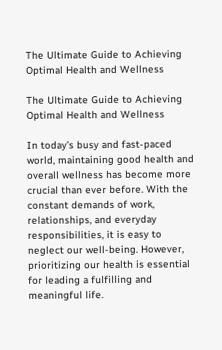The Ultimate Guide to Achieving Optimal Health and Wellness

The Ultimate Guide to Achieving Optimal Health and Wellness

In today’s busy and fast-paced world, maintaining good health and overall wellness has become more crucial than ever before. With the constant demands of work, relationships, and everyday responsibilities, it is easy to neglect our well-being. However, prioritizing our health is essential for leading a fulfilling and meaningful life.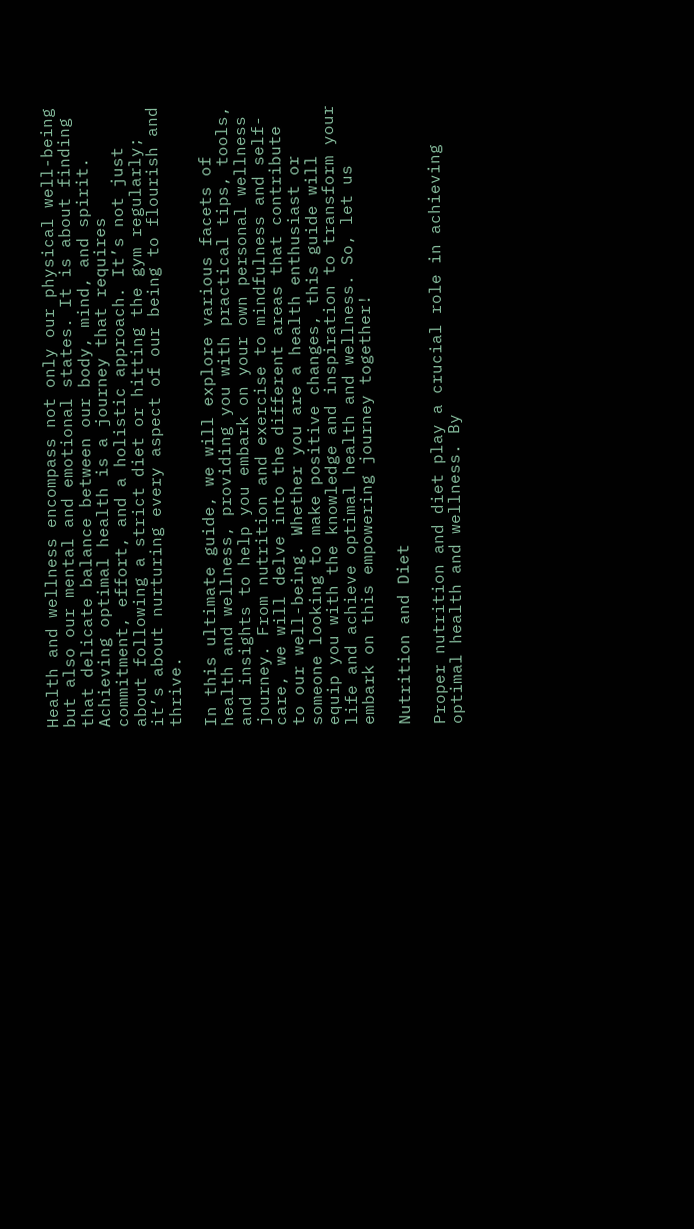Health and wellness encompass not only our physical well-being but also our mental and emotional states. It is about finding that delicate balance between our body, mind, and spirit. Achieving optimal health is a journey that requires commitment, effort, and a holistic approach. It’s not just about following a strict diet or hitting the gym regularly; it’s about nurturing every aspect of our being to flourish and thrive.

In this ultimate guide, we will explore various facets of health and wellness, providing you with practical tips, tools, and insights to help you embark on your own personal wellness journey. From nutrition and exercise to mindfulness and self-care, we will delve into the different areas that contribute to our well-being. Whether you are a health enthusiast or someone looking to make positive changes, this guide will equip you with the knowledge and inspiration to transform your life and achieve optimal health and wellness. So, let us embark on this empowering journey together!

Nutrition and Diet

Proper nutrition and diet play a crucial role in achieving optimal health and wellness. By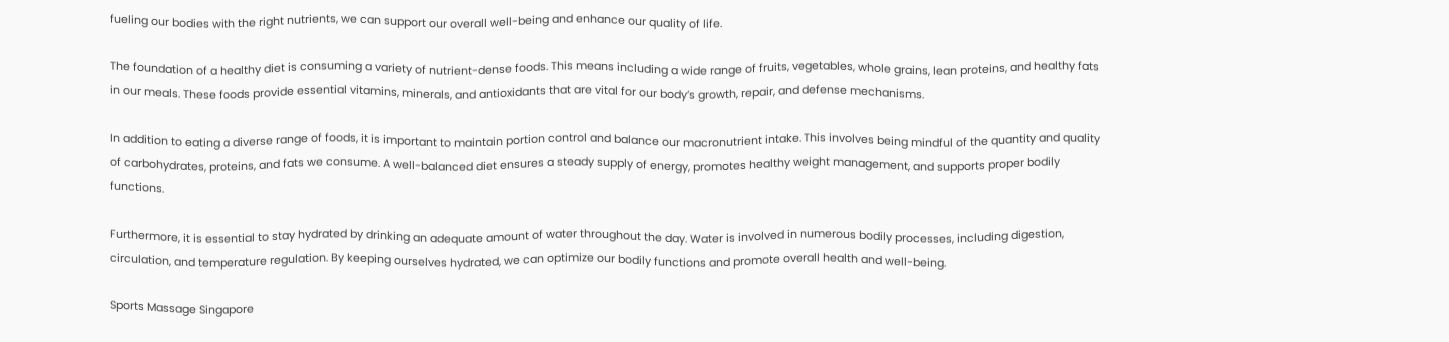fueling our bodies with the right nutrients, we can support our overall well-being and enhance our quality of life.

The foundation of a healthy diet is consuming a variety of nutrient-dense foods. This means including a wide range of fruits, vegetables, whole grains, lean proteins, and healthy fats in our meals. These foods provide essential vitamins, minerals, and antioxidants that are vital for our body’s growth, repair, and defense mechanisms.

In addition to eating a diverse range of foods, it is important to maintain portion control and balance our macronutrient intake. This involves being mindful of the quantity and quality of carbohydrates, proteins, and fats we consume. A well-balanced diet ensures a steady supply of energy, promotes healthy weight management, and supports proper bodily functions.

Furthermore, it is essential to stay hydrated by drinking an adequate amount of water throughout the day. Water is involved in numerous bodily processes, including digestion, circulation, and temperature regulation. By keeping ourselves hydrated, we can optimize our bodily functions and promote overall health and well-being.

Sports Massage Singapore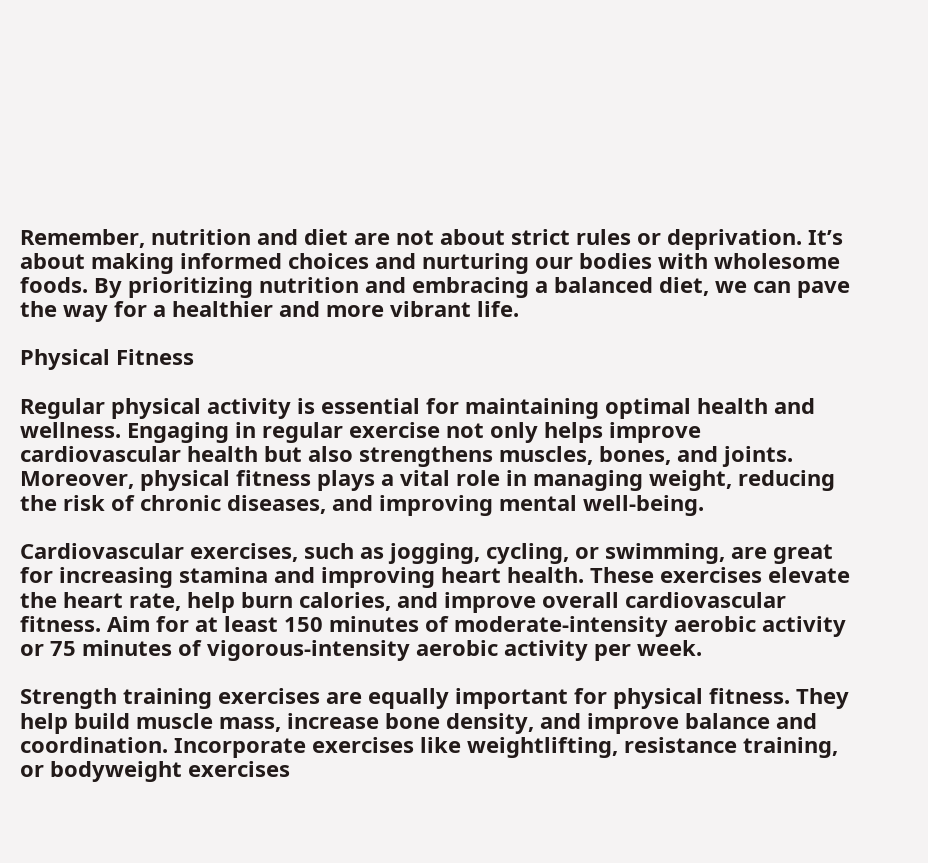Remember, nutrition and diet are not about strict rules or deprivation. It’s about making informed choices and nurturing our bodies with wholesome foods. By prioritizing nutrition and embracing a balanced diet, we can pave the way for a healthier and more vibrant life.

Physical Fitness

Regular physical activity is essential for maintaining optimal health and wellness. Engaging in regular exercise not only helps improve cardiovascular health but also strengthens muscles, bones, and joints. Moreover, physical fitness plays a vital role in managing weight, reducing the risk of chronic diseases, and improving mental well-being.

Cardiovascular exercises, such as jogging, cycling, or swimming, are great for increasing stamina and improving heart health. These exercises elevate the heart rate, help burn calories, and improve overall cardiovascular fitness. Aim for at least 150 minutes of moderate-intensity aerobic activity or 75 minutes of vigorous-intensity aerobic activity per week.

Strength training exercises are equally important for physical fitness. They help build muscle mass, increase bone density, and improve balance and coordination. Incorporate exercises like weightlifting, resistance training, or bodyweight exercises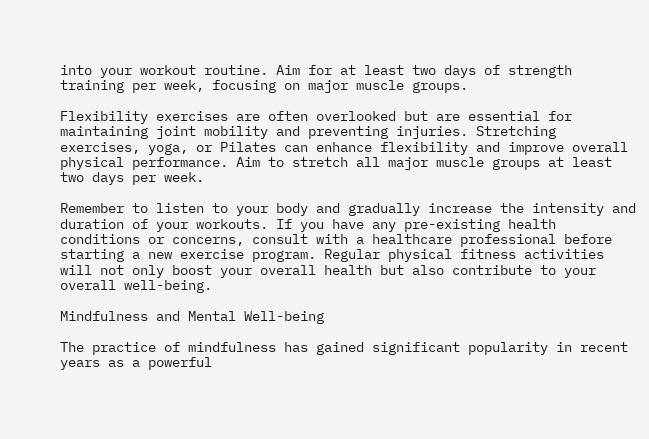into your workout routine. Aim for at least two days of strength training per week, focusing on major muscle groups.

Flexibility exercises are often overlooked but are essential for maintaining joint mobility and preventing injuries. Stretching exercises, yoga, or Pilates can enhance flexibility and improve overall physical performance. Aim to stretch all major muscle groups at least two days per week.

Remember to listen to your body and gradually increase the intensity and duration of your workouts. If you have any pre-existing health conditions or concerns, consult with a healthcare professional before starting a new exercise program. Regular physical fitness activities will not only boost your overall health but also contribute to your overall well-being.

Mindfulness and Mental Well-being

The practice of mindfulness has gained significant popularity in recent years as a powerful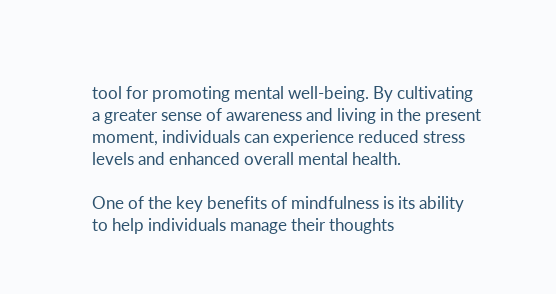tool for promoting mental well-being. By cultivating a greater sense of awareness and living in the present moment, individuals can experience reduced stress levels and enhanced overall mental health.

One of the key benefits of mindfulness is its ability to help individuals manage their thoughts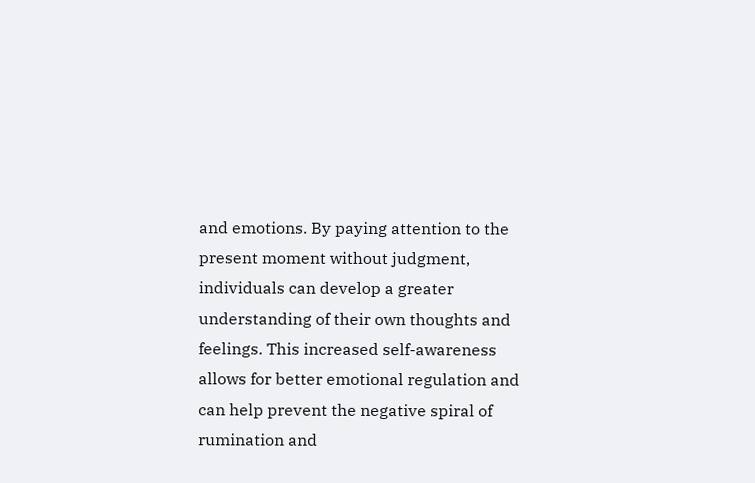and emotions. By paying attention to the present moment without judgment, individuals can develop a greater understanding of their own thoughts and feelings. This increased self-awareness allows for better emotional regulation and can help prevent the negative spiral of rumination and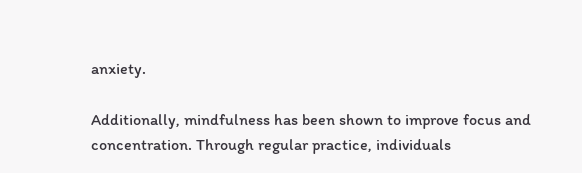anxiety.

Additionally, mindfulness has been shown to improve focus and concentration. Through regular practice, individuals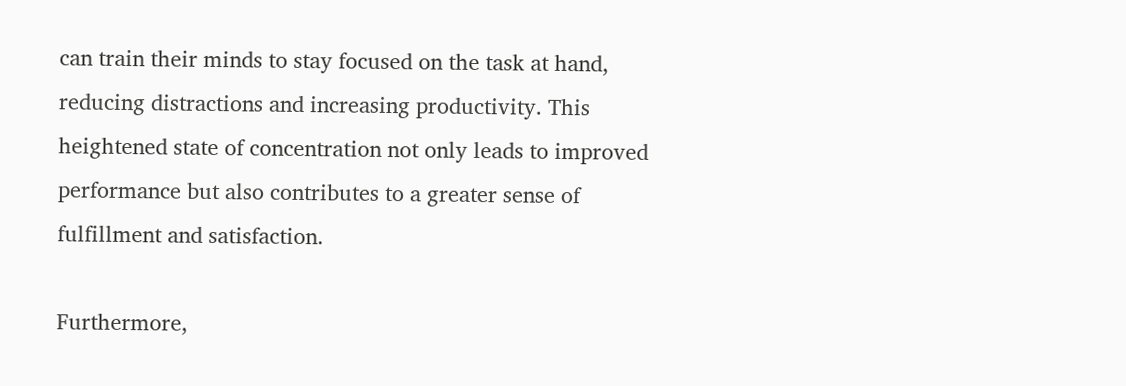can train their minds to stay focused on the task at hand, reducing distractions and increasing productivity. This heightened state of concentration not only leads to improved performance but also contributes to a greater sense of fulfillment and satisfaction.

Furthermore,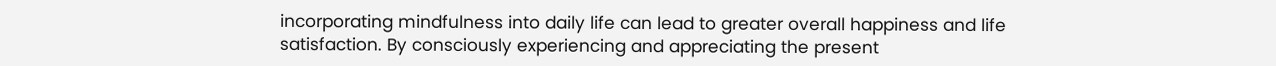incorporating mindfulness into daily life can lead to greater overall happiness and life satisfaction. By consciously experiencing and appreciating the present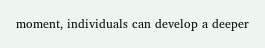moment, individuals can develop a deeper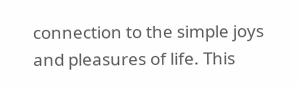connection to the simple joys and pleasures of life. This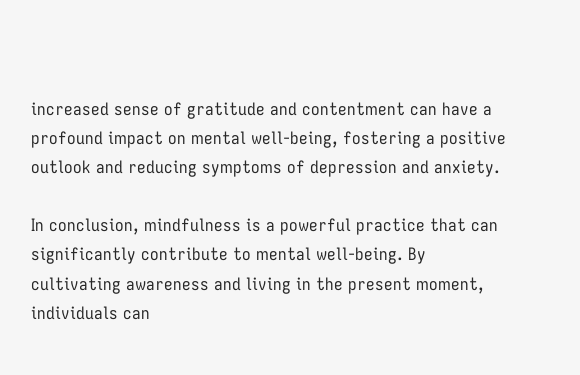increased sense of gratitude and contentment can have a profound impact on mental well-being, fostering a positive outlook and reducing symptoms of depression and anxiety.

In conclusion, mindfulness is a powerful practice that can significantly contribute to mental well-being. By cultivating awareness and living in the present moment, individuals can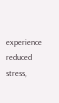experience reduced stress,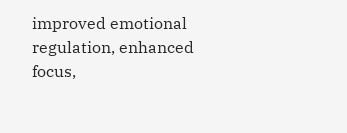improved emotional regulation, enhanced focus,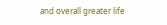and overall greater life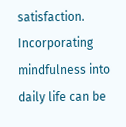satisfaction. Incorporating mindfulness into daily life can be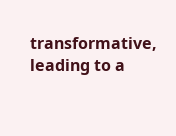transformative, leading to a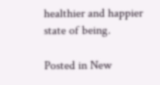healthier and happier state of being.

Posted in New